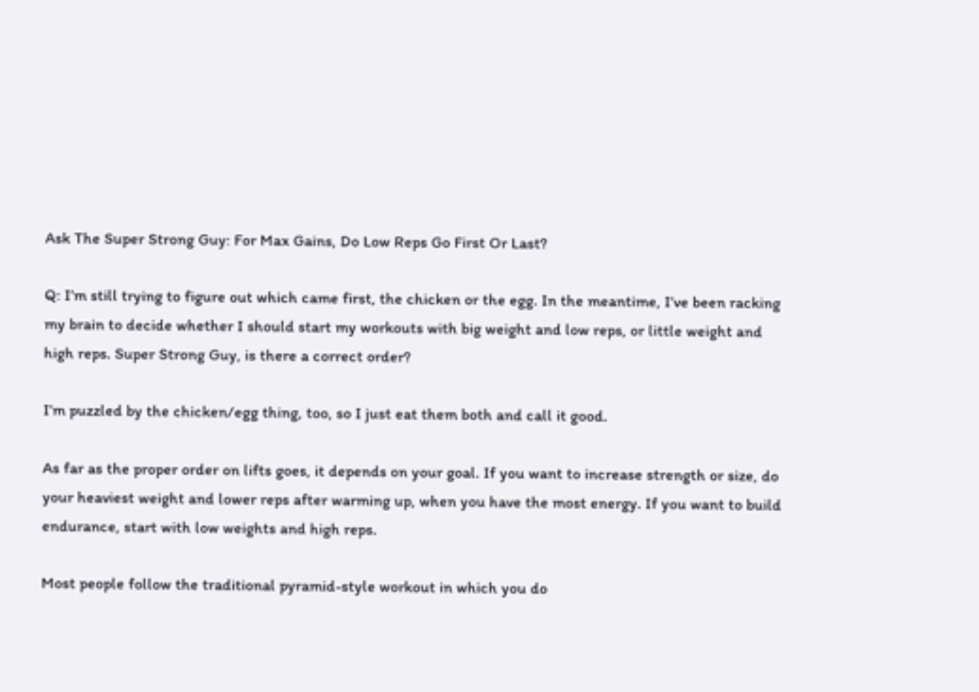Ask The Super Strong Guy: For Max Gains, Do Low Reps Go First Or Last?

Q: I’m still trying to figure out which came first, the chicken or the egg. In the meantime, I’ve been racking my brain to decide whether I should start my workouts with big weight and low reps, or little weight and high reps. Super Strong Guy, is there a correct order?

I’m puzzled by the chicken/egg thing, too, so I just eat them both and call it good.

As far as the proper order on lifts goes, it depends on your goal. If you want to increase strength or size, do your heaviest weight and lower reps after warming up, when you have the most energy. If you want to build endurance, start with low weights and high reps.

Most people follow the traditional pyramid-style workout in which you do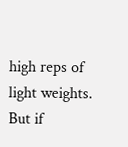high reps of light weights. But if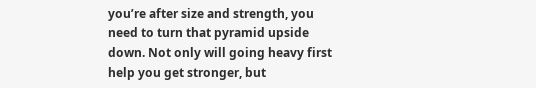you’re after size and strength, you need to turn that pyramid upside down. Not only will going heavy first help you get stronger, but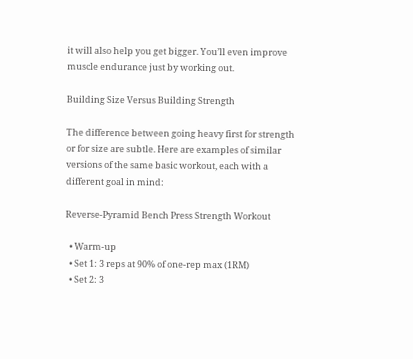it will also help you get bigger. You’ll even improve muscle endurance just by working out.

Building Size Versus Building Strength

The difference between going heavy first for strength or for size are subtle. Here are examples of similar versions of the same basic workout, each with a different goal in mind:

Reverse-Pyramid Bench Press Strength Workout

  • Warm-up
  • Set 1: 3 reps at 90% of one-rep max (1RM)
  • Set 2: 3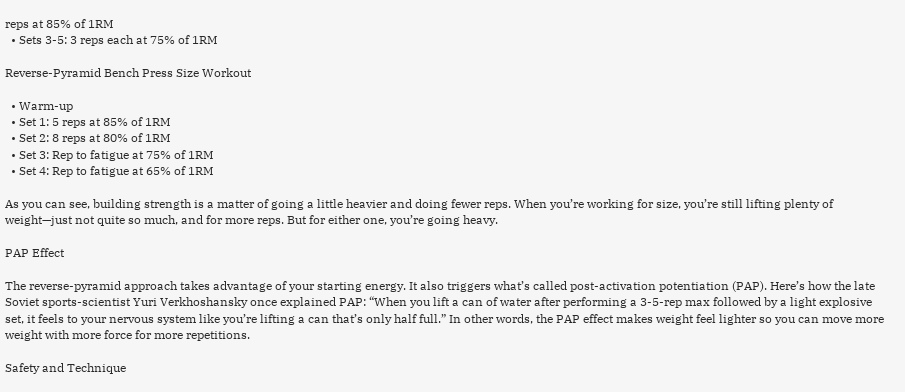reps at 85% of 1RM
  • Sets 3-5: 3 reps each at 75% of 1RM

Reverse-Pyramid Bench Press Size Workout

  • Warm-up
  • Set 1: 5 reps at 85% of 1RM
  • Set 2: 8 reps at 80% of 1RM
  • Set 3: Rep to fatigue at 75% of 1RM
  • Set 4: Rep to fatigue at 65% of 1RM

As you can see, building strength is a matter of going a little heavier and doing fewer reps. When you’re working for size, you’re still lifting plenty of weight—just not quite so much, and for more reps. But for either one, you’re going heavy.

PAP Effect

The reverse-pyramid approach takes advantage of your starting energy. It also triggers what’s called post-activation potentiation (PAP). Here’s how the late Soviet sports-scientist Yuri Verkhoshansky once explained PAP: “When you lift a can of water after performing a 3-5-rep max followed by a light explosive set, it feels to your nervous system like you’re lifting a can that’s only half full.” In other words, the PAP effect makes weight feel lighter so you can move more weight with more force for more repetitions.

Safety and Technique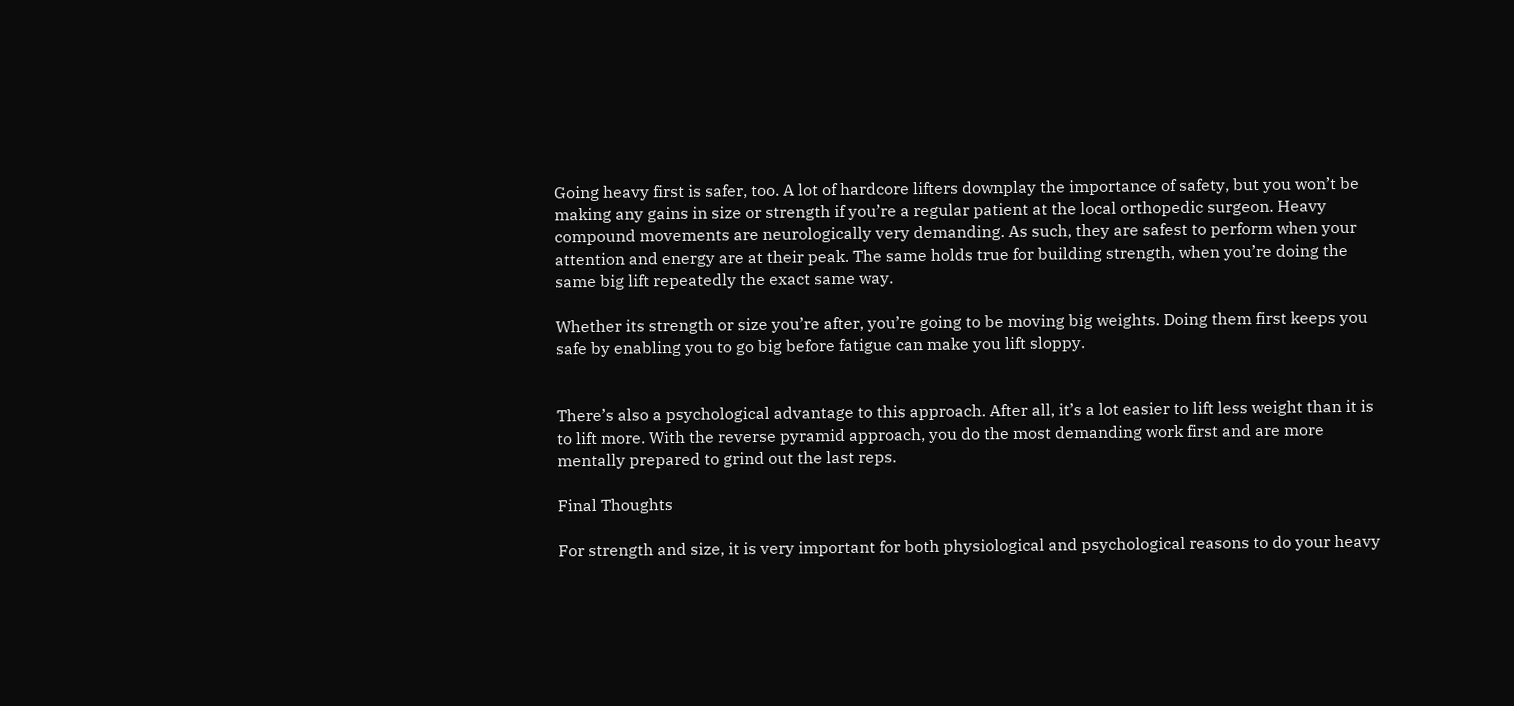Going heavy first is safer, too. A lot of hardcore lifters downplay the importance of safety, but you won’t be making any gains in size or strength if you’re a regular patient at the local orthopedic surgeon. Heavy compound movements are neurologically very demanding. As such, they are safest to perform when your attention and energy are at their peak. The same holds true for building strength, when you’re doing the same big lift repeatedly the exact same way.

Whether its strength or size you’re after, you’re going to be moving big weights. Doing them first keeps you safe by enabling you to go big before fatigue can make you lift sloppy.


There’s also a psychological advantage to this approach. After all, it’s a lot easier to lift less weight than it is to lift more. With the reverse pyramid approach, you do the most demanding work first and are more mentally prepared to grind out the last reps.

Final Thoughts

For strength and size, it is very important for both physiological and psychological reasons to do your heavy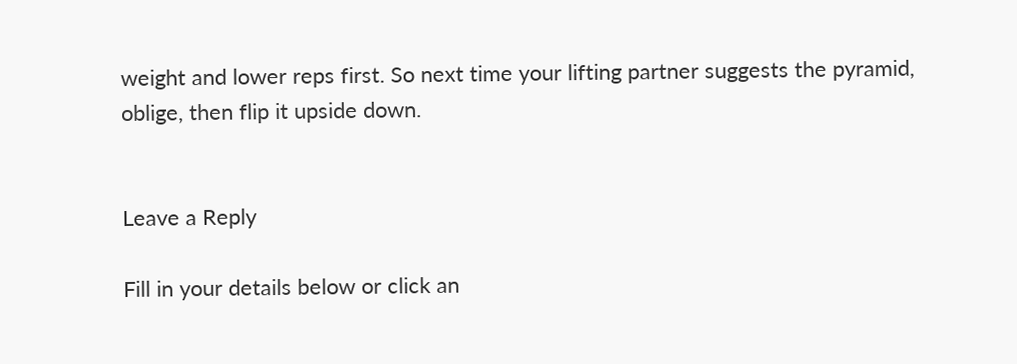weight and lower reps first. So next time your lifting partner suggests the pyramid, oblige, then flip it upside down.


Leave a Reply

Fill in your details below or click an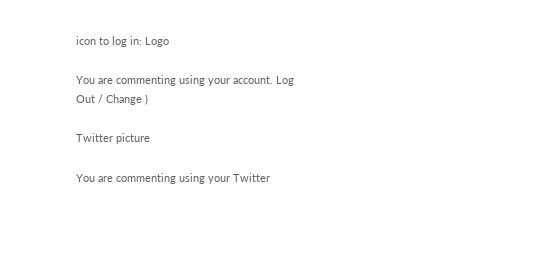icon to log in: Logo

You are commenting using your account. Log Out / Change )

Twitter picture

You are commenting using your Twitter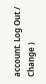account. Log Out / Change )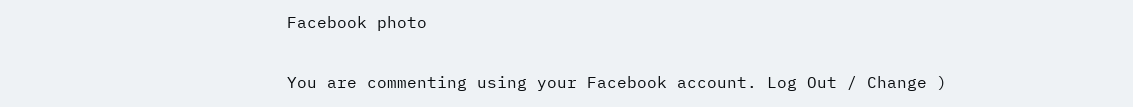Facebook photo

You are commenting using your Facebook account. Log Out / Change )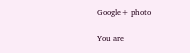Google+ photo

You are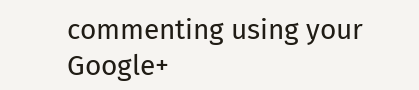commenting using your Google+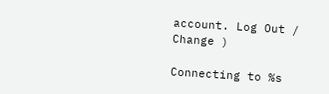account. Log Out / Change )

Connecting to %s